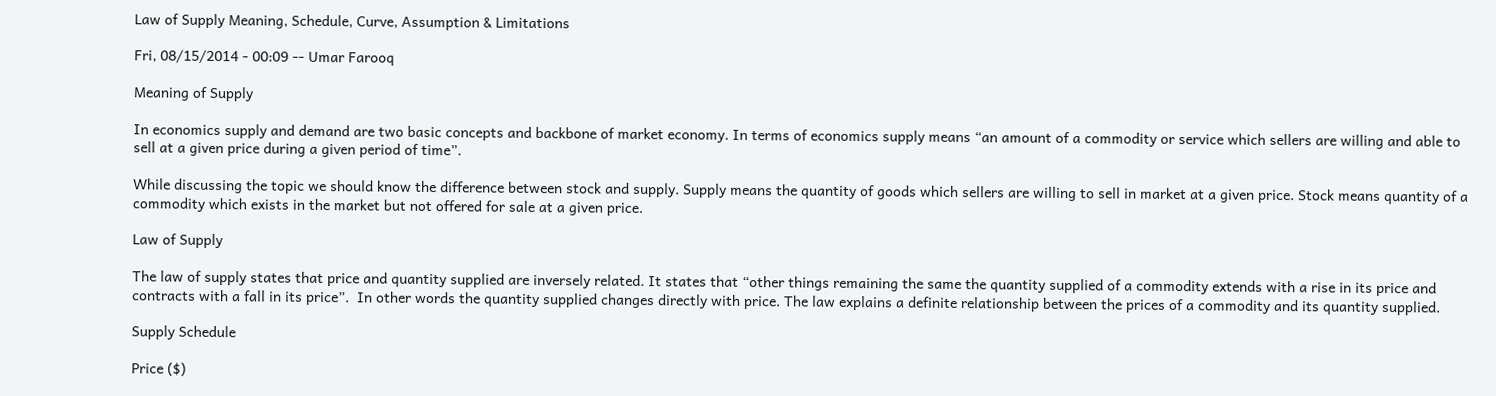Law of Supply Meaning, Schedule, Curve, Assumption & Limitations

Fri, 08/15/2014 - 00:09 -- Umar Farooq

Meaning of Supply

In economics supply and demand are two basic concepts and backbone of market economy. In terms of economics supply means “an amount of a commodity or service which sellers are willing and able to sell at a given price during a given period of time”.

While discussing the topic we should know the difference between stock and supply. Supply means the quantity of goods which sellers are willing to sell in market at a given price. Stock means quantity of a commodity which exists in the market but not offered for sale at a given price.

Law of Supply

The law of supply states that price and quantity supplied are inversely related. It states that “other things remaining the same the quantity supplied of a commodity extends with a rise in its price and contracts with a fall in its price”.  In other words the quantity supplied changes directly with price. The law explains a definite relationship between the prices of a commodity and its quantity supplied.

Supply Schedule

Price ($)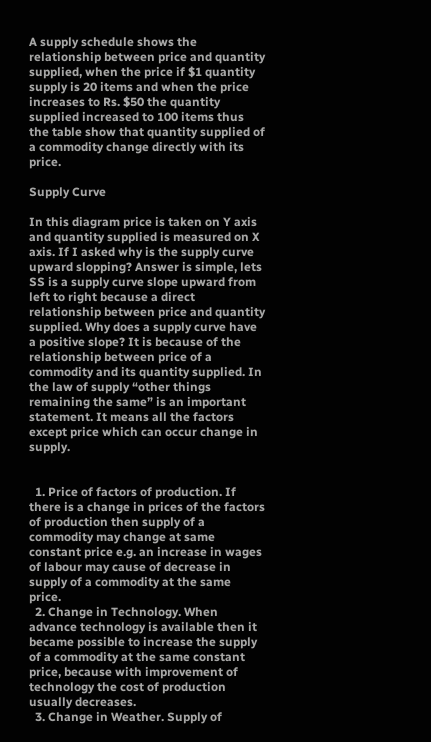A supply schedule shows the relationship between price and quantity supplied, when the price if $1 quantity supply is 20 items and when the price increases to Rs. $50 the quantity supplied increased to 100 items thus the table show that quantity supplied of a commodity change directly with its price.

Supply Curve

In this diagram price is taken on Y axis and quantity supplied is measured on X axis. If I asked why is the supply curve upward slopping? Answer is simple, lets SS is a supply curve slope upward from left to right because a direct relationship between price and quantity supplied. Why does a supply curve have a positive slope? It is because of the relationship between price of a commodity and its quantity supplied. In the law of supply “other things remaining the same” is an important statement. It means all the factors except price which can occur change in supply.


  1. Price of factors of production. If there is a change in prices of the factors of production then supply of a commodity may change at same constant price e.g. an increase in wages of labour may cause of decrease in supply of a commodity at the same price.
  2. Change in Technology. When advance technology is available then it became possible to increase the supply of a commodity at the same constant price, because with improvement of technology the cost of production usually decreases.
  3. Change in Weather. Supply of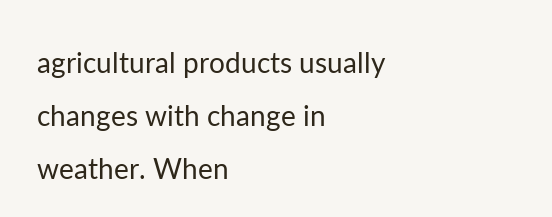agricultural products usually changes with change in weather. When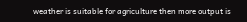weather is suitable for agriculture then more output is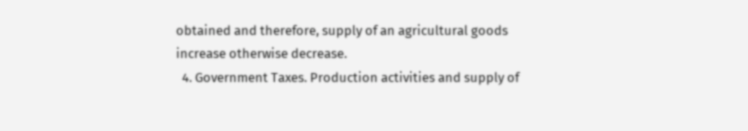obtained and therefore, supply of an agricultural goods increase otherwise decrease.
  4. Government Taxes. Production activities and supply of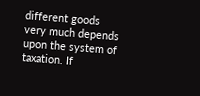different goods very much depends upon the system of taxation. If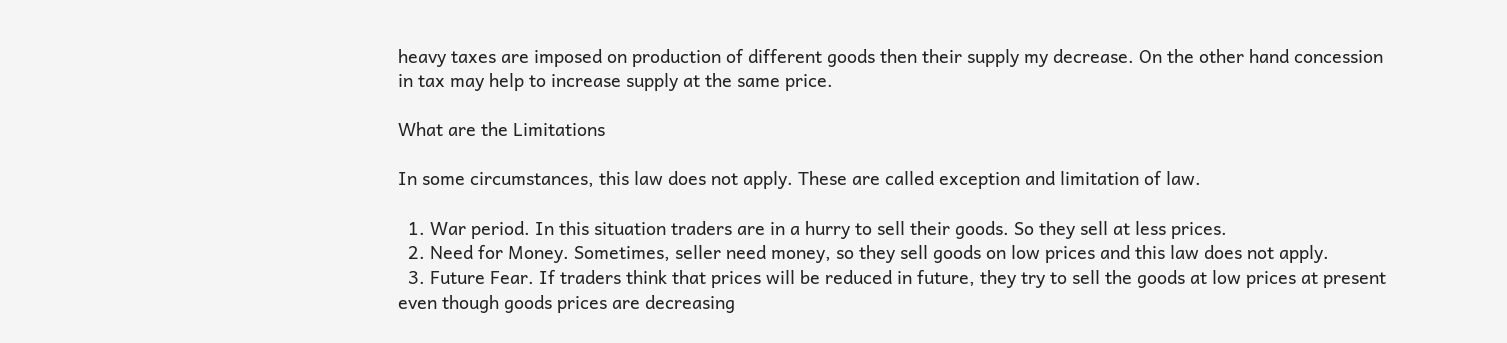heavy taxes are imposed on production of different goods then their supply my decrease. On the other hand concession in tax may help to increase supply at the same price.

What are the Limitations

In some circumstances, this law does not apply. These are called exception and limitation of law.

  1. War period. In this situation traders are in a hurry to sell their goods. So they sell at less prices.
  2. Need for Money. Sometimes, seller need money, so they sell goods on low prices and this law does not apply.
  3. Future Fear. If traders think that prices will be reduced in future, they try to sell the goods at low prices at present even though goods prices are decreasing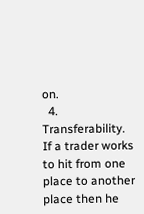on.
  4. Transferability. If a trader works to hit from one place to another place then he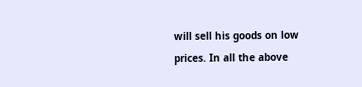will sell his goods on low prices. In all the above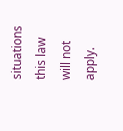situations this law will not apply.